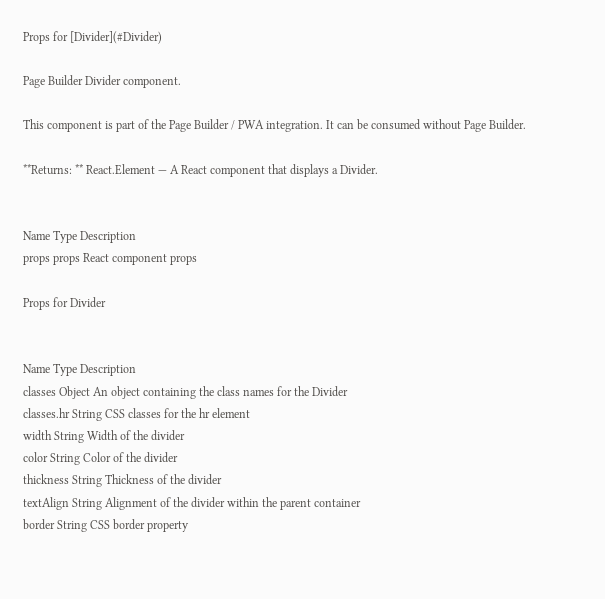Props for [Divider](#Divider)

Page Builder Divider component.

This component is part of the Page Builder / PWA integration. It can be consumed without Page Builder.

**Returns: ** React.Element — A React component that displays a Divider.


Name Type Description
props props React component props

Props for Divider


Name Type Description
classes Object An object containing the class names for the Divider
classes.hr String CSS classes for the hr element
width String Width of the divider
color String Color of the divider
thickness String Thickness of the divider
textAlign String Alignment of the divider within the parent container
border String CSS border property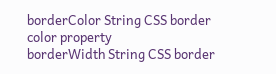borderColor String CSS border color property
borderWidth String CSS border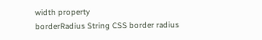width property
borderRadius String CSS border radius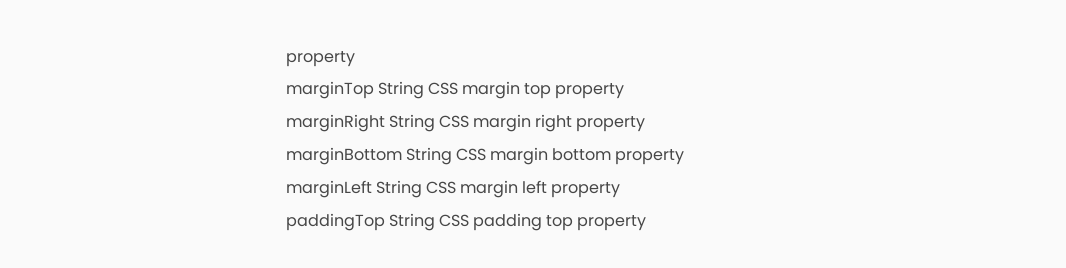property
marginTop String CSS margin top property
marginRight String CSS margin right property
marginBottom String CSS margin bottom property
marginLeft String CSS margin left property
paddingTop String CSS padding top property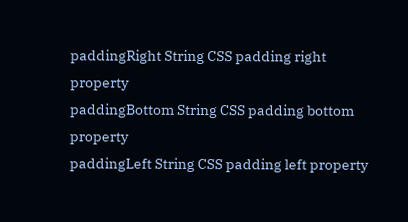paddingRight String CSS padding right property
paddingBottom String CSS padding bottom property
paddingLeft String CSS padding left property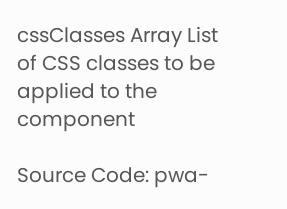cssClasses Array List of CSS classes to be applied to the component

Source Code: pwa-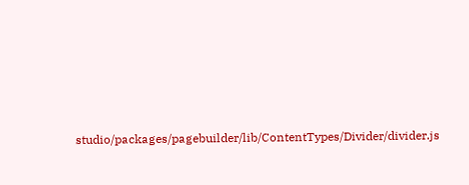studio/packages/pagebuilder/lib/ContentTypes/Divider/divider.js